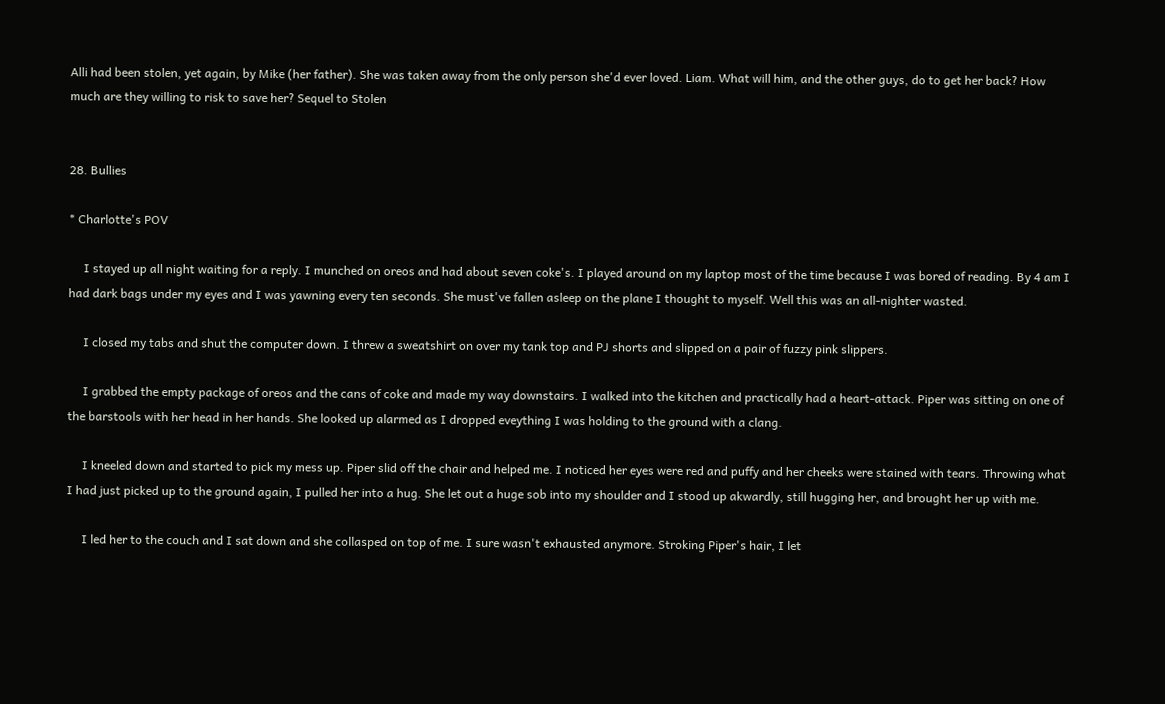Alli had been stolen, yet again, by Mike (her father). She was taken away from the only person she'd ever loved. Liam. What will him, and the other guys, do to get her back? How much are they willing to risk to save her? Sequel to Stolen


28. Bullies

* Charlotte's POV

     I stayed up all night waiting for a reply. I munched on oreos and had about seven coke's. I played around on my laptop most of the time because I was bored of reading. By 4 am I had dark bags under my eyes and I was yawning every ten seconds. She must've fallen asleep on the plane I thought to myself. Well this was an all-nighter wasted.

     I closed my tabs and shut the computer down. I threw a sweatshirt on over my tank top and PJ shorts and slipped on a pair of fuzzy pink slippers.

     I grabbed the empty package of oreos and the cans of coke and made my way downstairs. I walked into the kitchen and practically had a heart-attack. Piper was sitting on one of the barstools with her head in her hands. She looked up alarmed as I dropped eveything I was holding to the ground with a clang.

     I kneeled down and started to pick my mess up. Piper slid off the chair and helped me. I noticed her eyes were red and puffy and her cheeks were stained with tears. Throwing what I had just picked up to the ground again, I pulled her into a hug. She let out a huge sob into my shoulder and I stood up akwardly, still hugging her, and brought her up with me.

     I led her to the couch and I sat down and she collasped on top of me. I sure wasn't exhausted anymore. Stroking Piper's hair, I let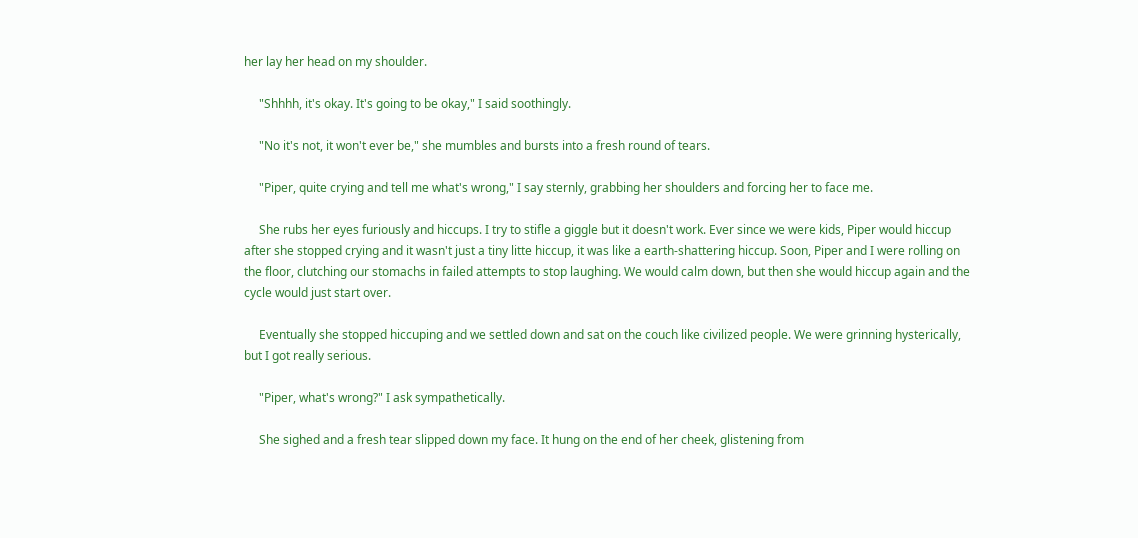her lay her head on my shoulder.

     "Shhhh, it's okay. It's going to be okay," I said soothingly.

     "No it's not, it won't ever be," she mumbles and bursts into a fresh round of tears.

     "Piper, quite crying and tell me what's wrong," I say sternly, grabbing her shoulders and forcing her to face me.

     She rubs her eyes furiously and hiccups. I try to stifle a giggle but it doesn't work. Ever since we were kids, Piper would hiccup after she stopped crying and it wasn't just a tiny litte hiccup, it was like a earth-shattering hiccup. Soon, Piper and I were rolling on the floor, clutching our stomachs in failed attempts to stop laughing. We would calm down, but then she would hiccup again and the cycle would just start over.

     Eventually she stopped hiccuping and we settled down and sat on the couch like civilized people. We were grinning hysterically, but I got really serious.

     "Piper, what's wrong?" I ask sympathetically.

     She sighed and a fresh tear slipped down my face. It hung on the end of her cheek, glistening from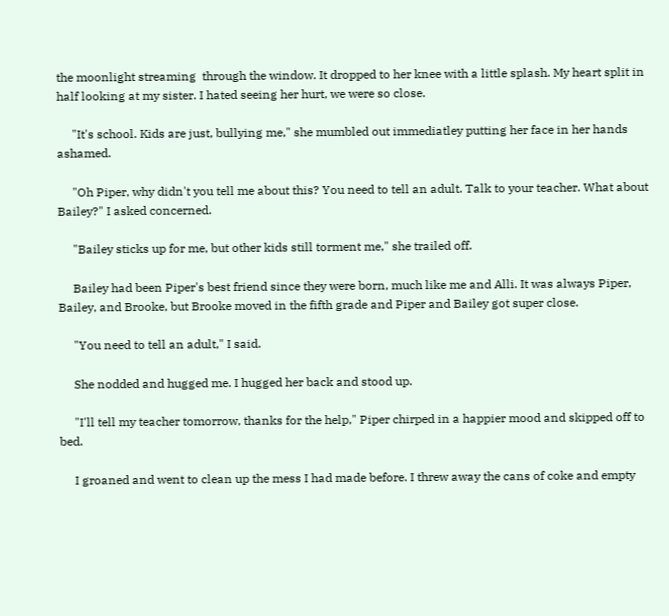the moonlight streaming  through the window. It dropped to her knee with a little splash. My heart split in half looking at my sister. I hated seeing her hurt, we were so close.

     "It's school. Kids are just, bullying me," she mumbled out immediatley putting her face in her hands ashamed.

     "Oh Piper, why didn't you tell me about this? You need to tell an adult. Talk to your teacher. What about Bailey?" I asked concerned.

     "Bailey sticks up for me, but other kids still torment me," she trailed off.

     Bailey had been Piper's best friend since they were born, much like me and Alli. It was always Piper, Bailey, and Brooke, but Brooke moved in the fifth grade and Piper and Bailey got super close.

     "You need to tell an adult," I said.

     She nodded and hugged me. I hugged her back and stood up.

     "I'll tell my teacher tomorrow, thanks for the help," Piper chirped in a happier mood and skipped off to bed.

     I groaned and went to clean up the mess I had made before. I threw away the cans of coke and empty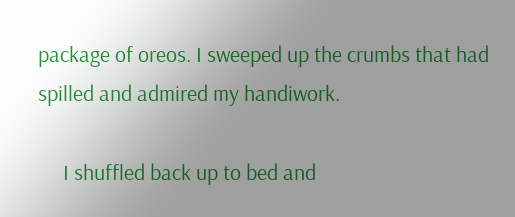package of oreos. I sweeped up the crumbs that had spilled and admired my handiwork.

     I shuffled back up to bed and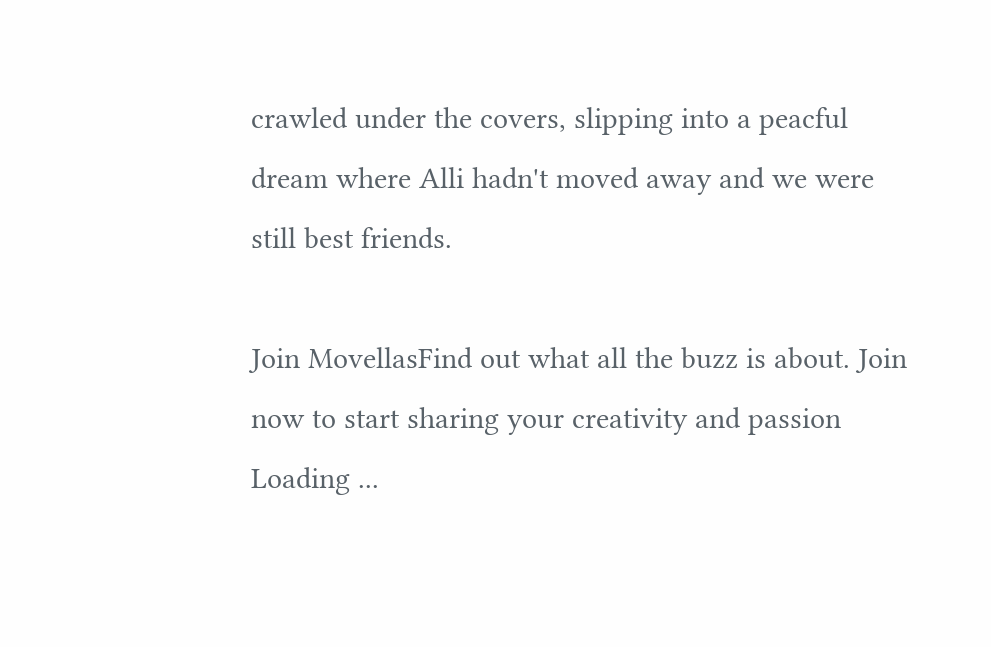crawled under the covers, slipping into a peacful dream where Alli hadn't moved away and we were still best friends.

Join MovellasFind out what all the buzz is about. Join now to start sharing your creativity and passion
Loading ...